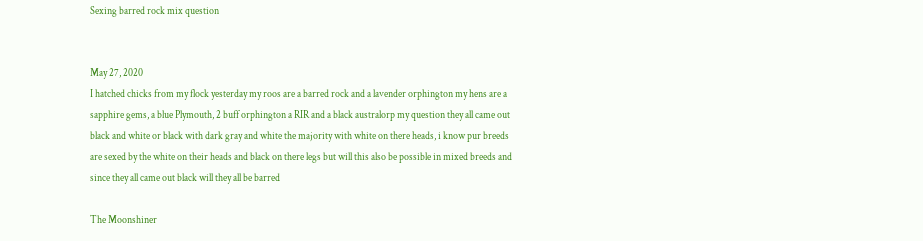Sexing barred rock mix question


May 27, 2020
I hatched chicks from my flock yesterday my roos are a barred rock and a lavender orphington my hens are a sapphire gems, a blue Plymouth, 2 buff orphington a RIR and a black australorp my question they all came out black and white or black with dark gray and white the majority with white on there heads, i know pur breeds are sexed by the white on their heads and black on there legs but will this also be possible in mixed breeds and since they all came out black will they all be barred

The Moonshiner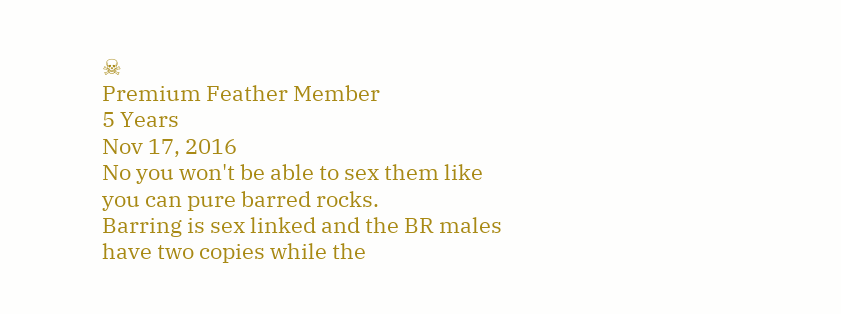☠
Premium Feather Member
5 Years
Nov 17, 2016
No you won't be able to sex them like you can pure barred rocks.
Barring is sex linked and the BR males have two copies while the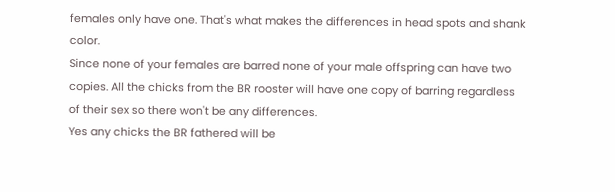females only have one. That's what makes the differences in head spots and shank color.
Since none of your females are barred none of your male offspring can have two copies. All the chicks from the BR rooster will have one copy of barring regardless of their sex so there won't be any differences.
Yes any chicks the BR fathered will be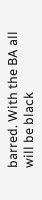barred. With the BA all will be black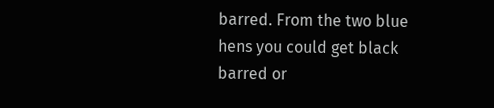barred. From the two blue hens you could get black barred or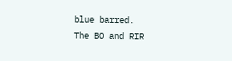blue barred.
The BO and RIR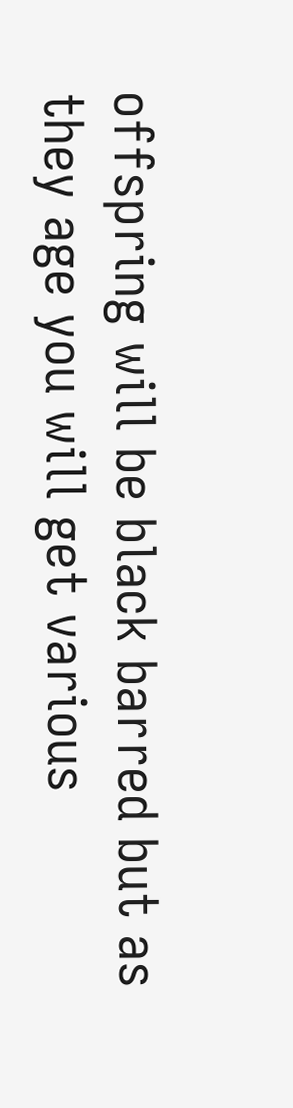offspring will be black barred but as they age you will get various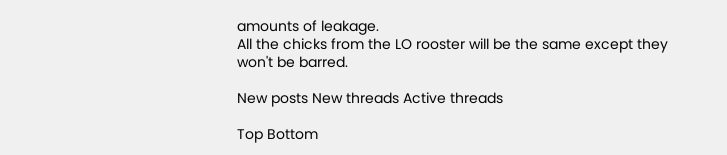amounts of leakage.
All the chicks from the LO rooster will be the same except they won't be barred.

New posts New threads Active threads

Top Bottom